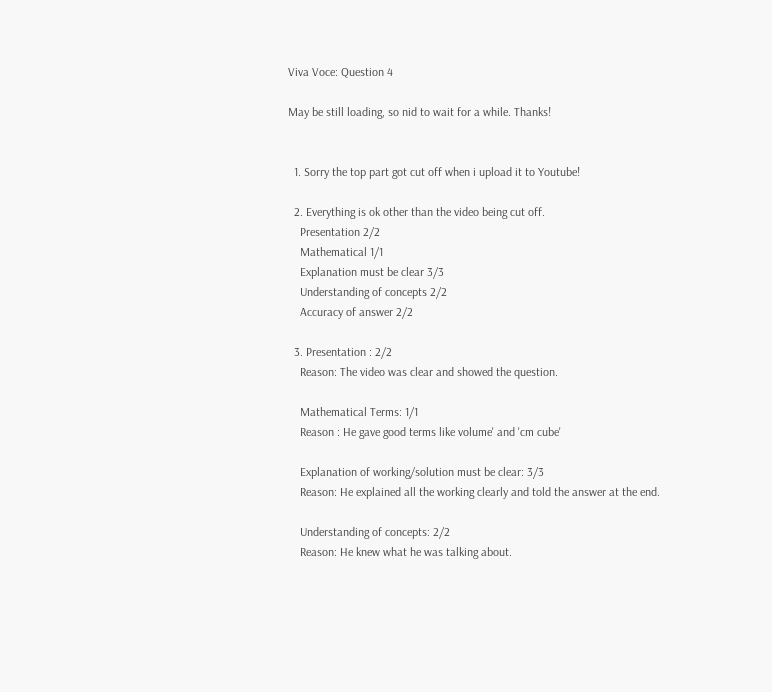Viva Voce: Question 4

May be still loading, so nid to wait for a while. Thanks!


  1. Sorry the top part got cut off when i upload it to Youtube!

  2. Everything is ok other than the video being cut off.
    Presentation 2/2
    Mathematical 1/1
    Explanation must be clear 3/3
    Understanding of concepts 2/2
    Accuracy of answer 2/2

  3. Presentation : 2/2
    Reason: The video was clear and showed the question.

    Mathematical Terms: 1/1
    Reason : He gave good terms like volume' and 'cm cube'

    Explanation of working/solution must be clear: 3/3
    Reason: He explained all the working clearly and told the answer at the end.

    Understanding of concepts: 2/2
    Reason: He knew what he was talking about.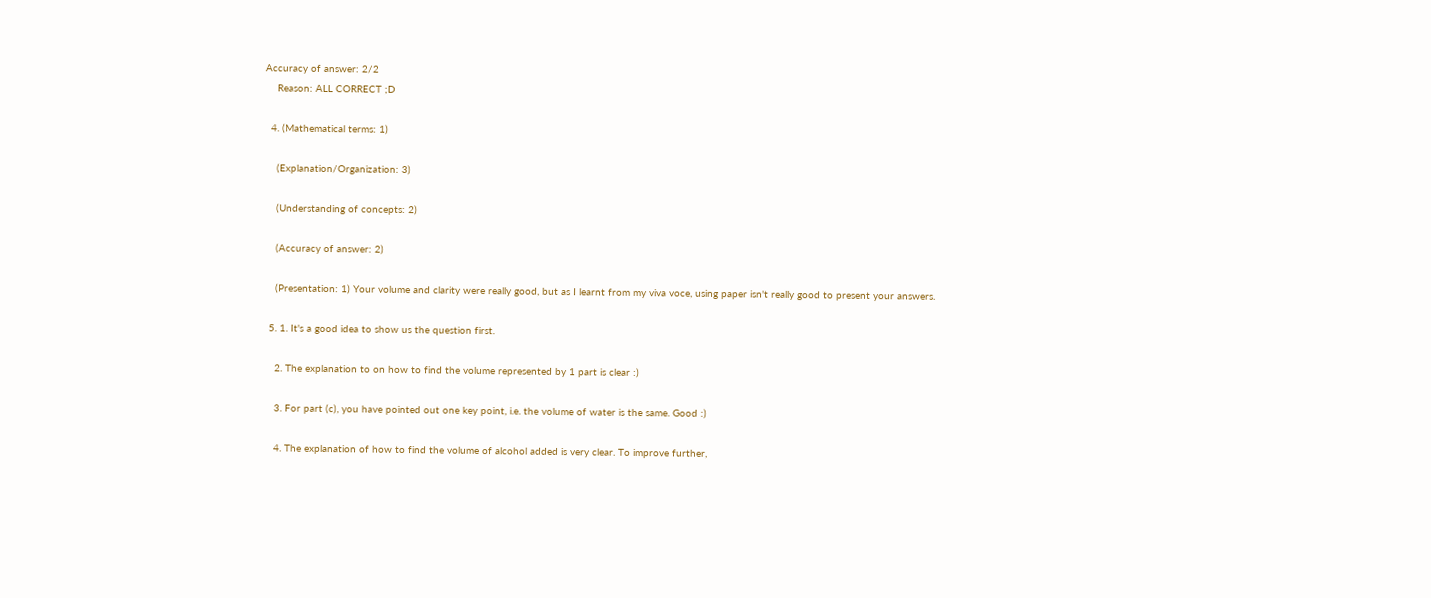Accuracy of answer: 2/2
    Reason: ALL CORRECT ;D

  4. (Mathematical terms: 1)

    (Explanation/Organization: 3)

    (Understanding of concepts: 2)

    (Accuracy of answer: 2)

    (Presentation: 1) Your volume and clarity were really good, but as I learnt from my viva voce, using paper isn't really good to present your answers.

  5. 1. It's a good idea to show us the question first.

    2. The explanation to on how to find the volume represented by 1 part is clear :)

    3. For part (c), you have pointed out one key point, i.e. the volume of water is the same. Good :)

    4. The explanation of how to find the volume of alcohol added is very clear. To improve further,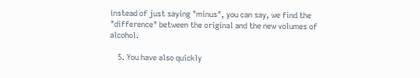instead of just saying "minus", you can say, we find the "difference" between the original and the new volumes of alcohol.

    5. You have also quickly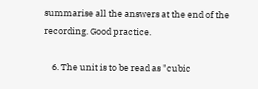summarise all the answers at the end of the recording. Good practice.

    6. The unit is to be read as "cubic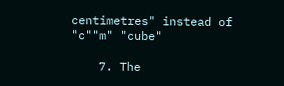centimetres" instead of "c""m" "cube"

    7. The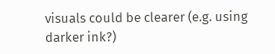visuals could be clearer (e.g. using darker ink?)